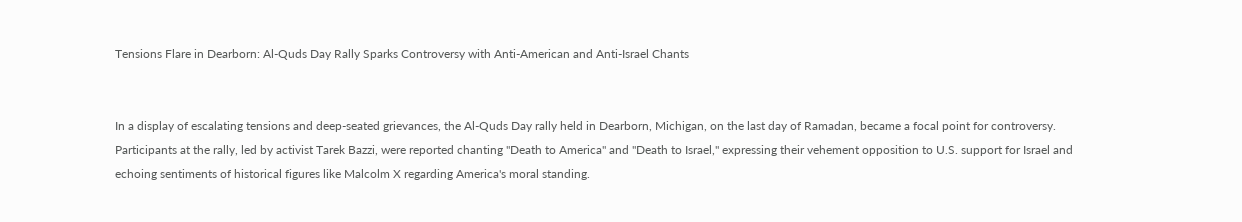Tensions Flare in Dearborn: Al-Quds Day Rally Sparks Controversy with Anti-American and Anti-Israel Chants


In a display of escalating tensions and deep-seated grievances, the Al-Quds Day rally held in Dearborn, Michigan, on the last day of Ramadan, became a focal point for controversy. Participants at the rally, led by activist Tarek Bazzi, were reported chanting "Death to America" and "Death to Israel," expressing their vehement opposition to U.S. support for Israel and echoing sentiments of historical figures like Malcolm X regarding America's moral standing.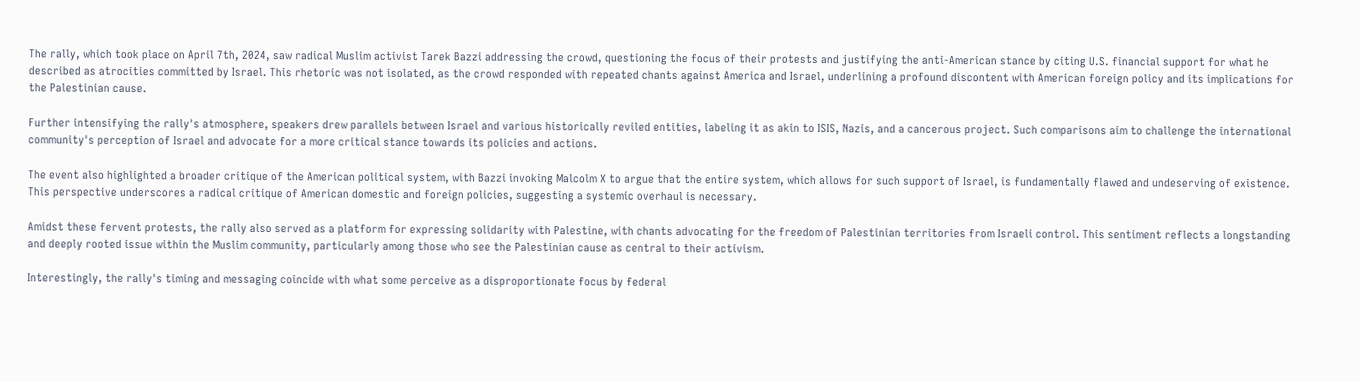The rally, which took place on April 7th, 2024, saw radical Muslim activist Tarek Bazzi addressing the crowd, questioning the focus of their protests and justifying the anti-American stance by citing U.S. financial support for what he described as atrocities committed by Israel. This rhetoric was not isolated, as the crowd responded with repeated chants against America and Israel, underlining a profound discontent with American foreign policy and its implications for the Palestinian cause.

Further intensifying the rally's atmosphere, speakers drew parallels between Israel and various historically reviled entities, labeling it as akin to ISIS, Nazis, and a cancerous project. Such comparisons aim to challenge the international community's perception of Israel and advocate for a more critical stance towards its policies and actions.

The event also highlighted a broader critique of the American political system, with Bazzi invoking Malcolm X to argue that the entire system, which allows for such support of Israel, is fundamentally flawed and undeserving of existence. This perspective underscores a radical critique of American domestic and foreign policies, suggesting a systemic overhaul is necessary.

Amidst these fervent protests, the rally also served as a platform for expressing solidarity with Palestine, with chants advocating for the freedom of Palestinian territories from Israeli control. This sentiment reflects a longstanding and deeply rooted issue within the Muslim community, particularly among those who see the Palestinian cause as central to their activism.

Interestingly, the rally's timing and messaging coincide with what some perceive as a disproportionate focus by federal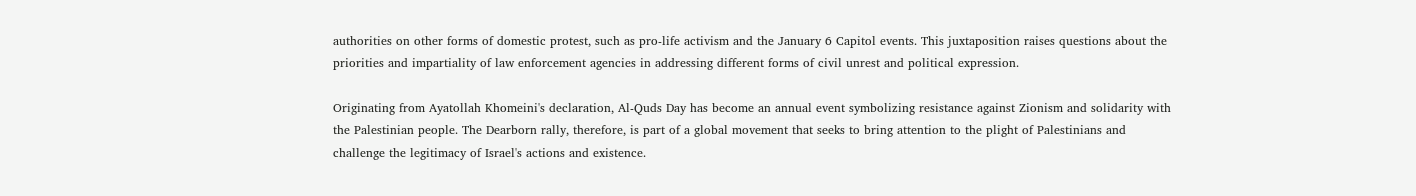authorities on other forms of domestic protest, such as pro-life activism and the January 6 Capitol events. This juxtaposition raises questions about the priorities and impartiality of law enforcement agencies in addressing different forms of civil unrest and political expression.

Originating from Ayatollah Khomeini's declaration, Al-Quds Day has become an annual event symbolizing resistance against Zionism and solidarity with the Palestinian people. The Dearborn rally, therefore, is part of a global movement that seeks to bring attention to the plight of Palestinians and challenge the legitimacy of Israel's actions and existence.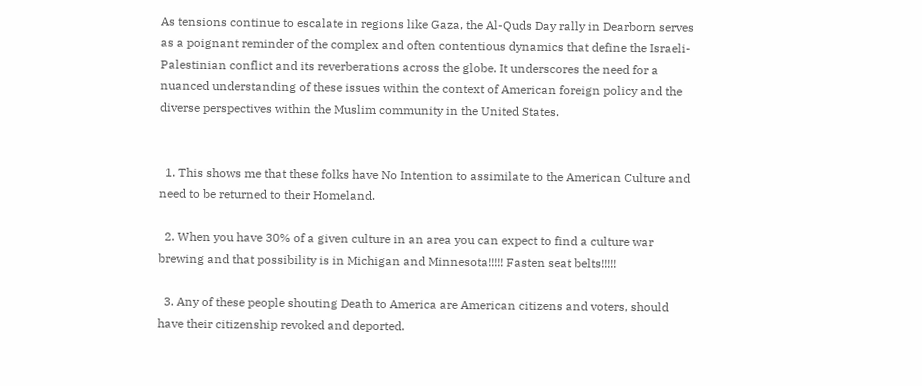As tensions continue to escalate in regions like Gaza, the Al-Quds Day rally in Dearborn serves as a poignant reminder of the complex and often contentious dynamics that define the Israeli-Palestinian conflict and its reverberations across the globe. It underscores the need for a nuanced understanding of these issues within the context of American foreign policy and the diverse perspectives within the Muslim community in the United States.


  1. This shows me that these folks have No Intention to assimilate to the American Culture and need to be returned to their Homeland.

  2. When you have 30% of a given culture in an area you can expect to find a culture war brewing and that possibility is in Michigan and Minnesota!!!!! Fasten seat belts!!!!!

  3. Any of these people shouting Death to America are American citizens and voters, should have their citizenship revoked and deported.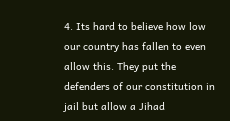4. Its hard to believe how low our country has fallen to even allow this. They put the defenders of our constitution in jail but allow a Jihad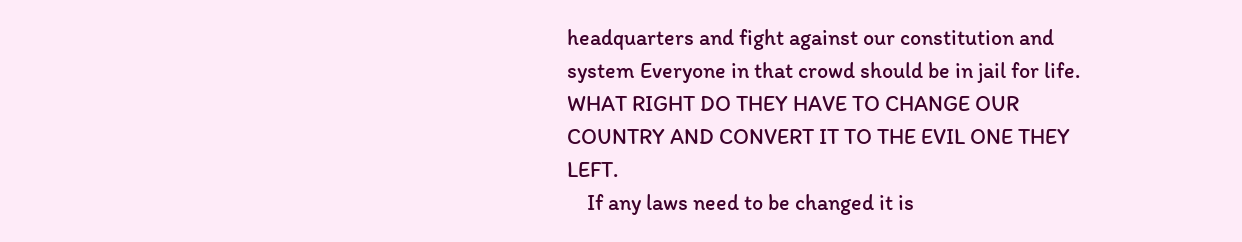headquarters and fight against our constitution and system Everyone in that crowd should be in jail for life. WHAT RIGHT DO THEY HAVE TO CHANGE OUR COUNTRY AND CONVERT IT TO THE EVIL ONE THEY LEFT.
    If any laws need to be changed it is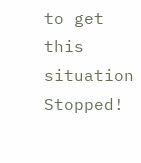to get this situation Stopped!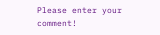Please enter your comment!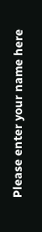Please enter your name here